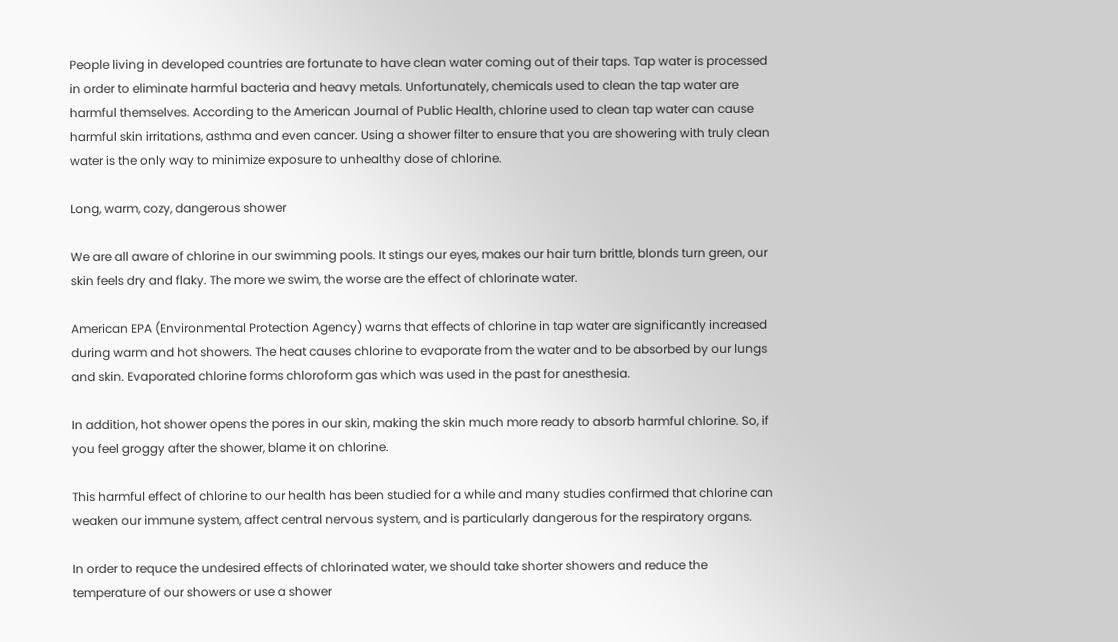People living in developed countries are fortunate to have clean water coming out of their taps. Tap water is processed in order to eliminate harmful bacteria and heavy metals. Unfortunately, chemicals used to clean the tap water are harmful themselves. According to the American Journal of Public Health, chlorine used to clean tap water can cause harmful skin irritations, asthma and even cancer. Using a shower filter to ensure that you are showering with truly clean water is the only way to minimize exposure to unhealthy dose of chlorine.

Long, warm, cozy, dangerous shower

We are all aware of chlorine in our swimming pools. It stings our eyes, makes our hair turn brittle, blonds turn green, our skin feels dry and flaky. The more we swim, the worse are the effect of chlorinate water.

American EPA (Environmental Protection Agency) warns that effects of chlorine in tap water are significantly increased during warm and hot showers. The heat causes chlorine to evaporate from the water and to be absorbed by our lungs and skin. Evaporated chlorine forms chloroform gas which was used in the past for anesthesia.

In addition, hot shower opens the pores in our skin, making the skin much more ready to absorb harmful chlorine. So, if you feel groggy after the shower, blame it on chlorine.

This harmful effect of chlorine to our health has been studied for a while and many studies confirmed that chlorine can weaken our immune system, affect central nervous system, and is particularly dangerous for the respiratory organs.

In order to requce the undesired effects of chlorinated water, we should take shorter showers and reduce the temperature of our showers or use a shower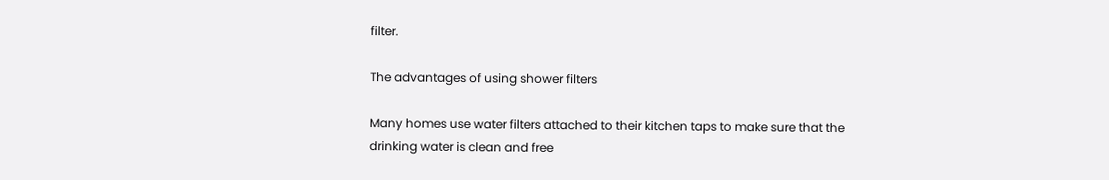filter.

The advantages of using shower filters

Many homes use water filters attached to their kitchen taps to make sure that the drinking water is clean and free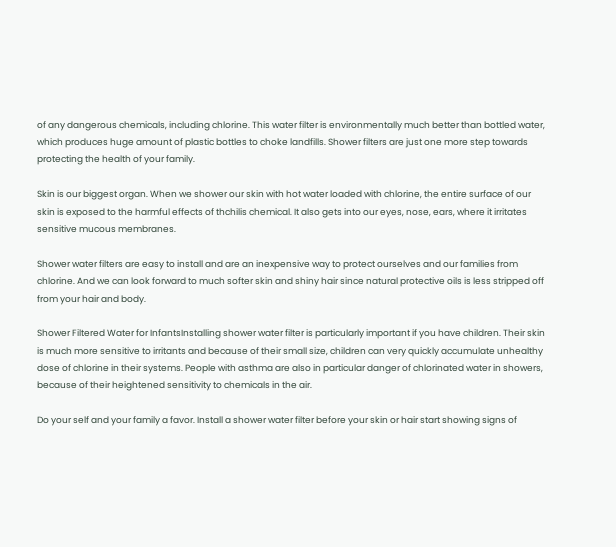of any dangerous chemicals, including chlorine. This water filter is environmentally much better than bottled water, which produces huge amount of plastic bottles to choke landfills. Shower filters are just one more step towards protecting the health of your family.

Skin is our biggest organ. When we shower our skin with hot water loaded with chlorine, the entire surface of our skin is exposed to the harmful effects of thchilis chemical. It also gets into our eyes, nose, ears, where it irritates sensitive mucous membranes.

Shower water filters are easy to install and are an inexpensive way to protect ourselves and our families from chlorine. And we can look forward to much softer skin and shiny hair since natural protective oils is less stripped off from your hair and body.

Shower Filtered Water for InfantsInstalling shower water filter is particularly important if you have children. Their skin is much more sensitive to irritants and because of their small size, children can very quickly accumulate unhealthy dose of chlorine in their systems. People with asthma are also in particular danger of chlorinated water in showers, because of their heightened sensitivity to chemicals in the air.

Do your self and your family a favor. Install a shower water filter before your skin or hair start showing signs of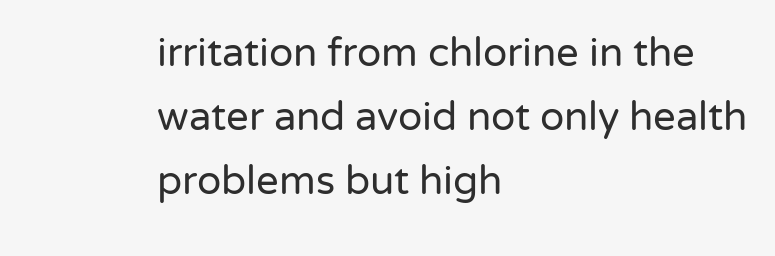irritation from chlorine in the water and avoid not only health problems but high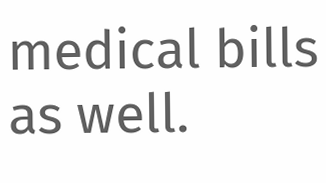medical bills as well.